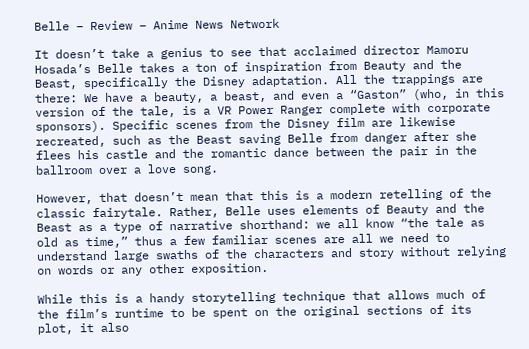Belle – Review – Anime News Network

It doesn’t take a genius to see that acclaimed director Mamoru Hosada’s Belle takes a ton of inspiration from Beauty and the Beast, specifically the Disney adaptation. All the trappings are there: We have a beauty, a beast, and even a “Gaston” (who, in this version of the tale, is a VR Power Ranger complete with corporate sponsors). Specific scenes from the Disney film are likewise recreated, such as the Beast saving Belle from danger after she flees his castle and the romantic dance between the pair in the ballroom over a love song.

However, that doesn’t mean that this is a modern retelling of the classic fairytale. Rather, Belle uses elements of Beauty and the Beast as a type of narrative shorthand: we all know “the tale as old as time,” thus a few familiar scenes are all we need to understand large swaths of the characters and story without relying on words or any other exposition.

While this is a handy storytelling technique that allows much of the film’s runtime to be spent on the original sections of its plot, it also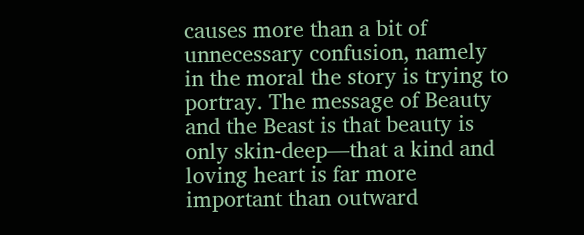causes more than a bit of unnecessary confusion, namely in the moral the story is trying to portray. The message of Beauty and the Beast is that beauty is only skin-deep—that a kind and loving heart is far more important than outward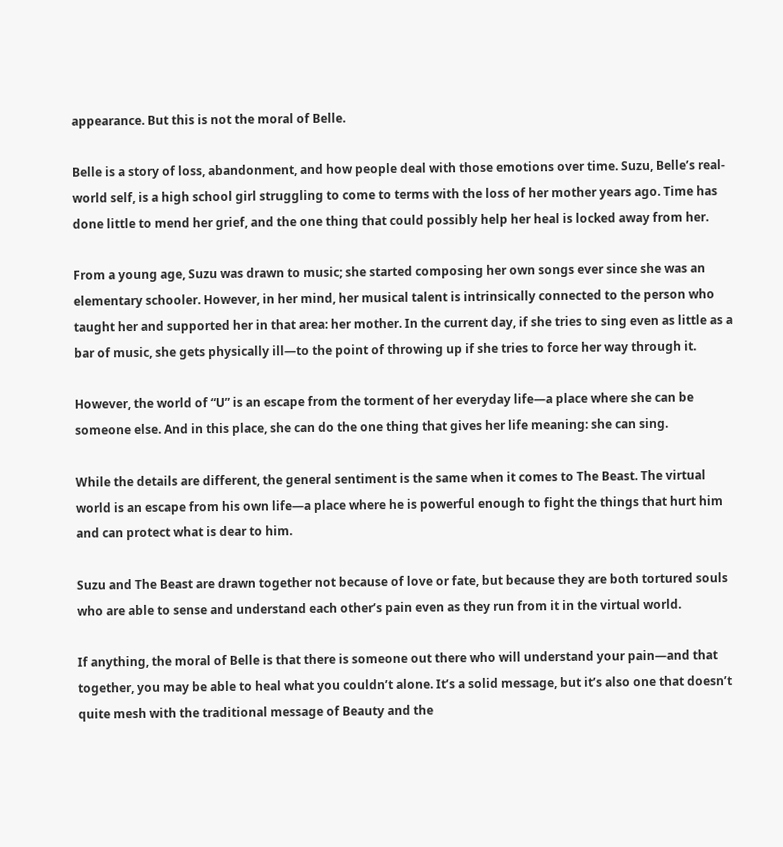appearance. But this is not the moral of Belle.

Belle is a story of loss, abandonment, and how people deal with those emotions over time. Suzu, Belle’s real-world self, is a high school girl struggling to come to terms with the loss of her mother years ago. Time has done little to mend her grief, and the one thing that could possibly help her heal is locked away from her.

From a young age, Suzu was drawn to music; she started composing her own songs ever since she was an elementary schooler. However, in her mind, her musical talent is intrinsically connected to the person who taught her and supported her in that area: her mother. In the current day, if she tries to sing even as little as a bar of music, she gets physically ill—to the point of throwing up if she tries to force her way through it.

However, the world of “U” is an escape from the torment of her everyday life—a place where she can be someone else. And in this place, she can do the one thing that gives her life meaning: she can sing.

While the details are different, the general sentiment is the same when it comes to The Beast. The virtual world is an escape from his own life—a place where he is powerful enough to fight the things that hurt him and can protect what is dear to him.

Suzu and The Beast are drawn together not because of love or fate, but because they are both tortured souls who are able to sense and understand each other’s pain even as they run from it in the virtual world.

If anything, the moral of Belle is that there is someone out there who will understand your pain—and that together, you may be able to heal what you couldn’t alone. It’s a solid message, but it’s also one that doesn’t quite mesh with the traditional message of Beauty and the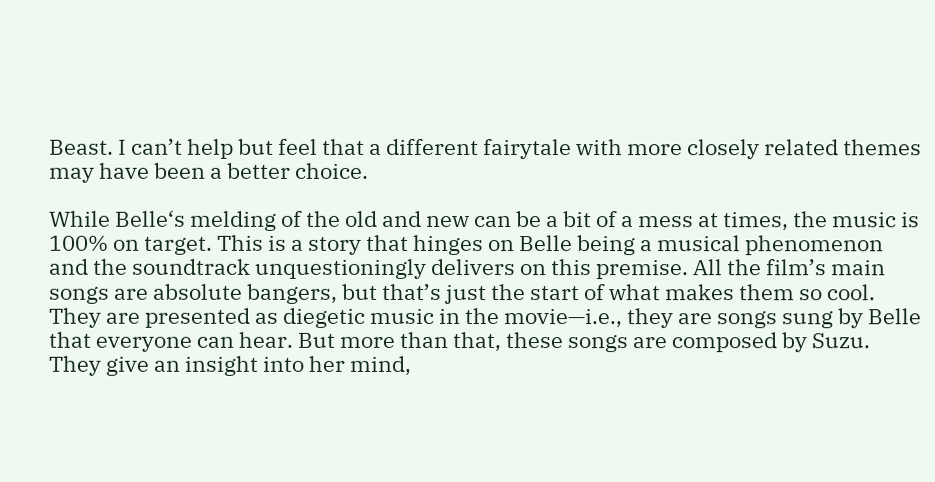Beast. I can’t help but feel that a different fairytale with more closely related themes may have been a better choice.

While Belle‘s melding of the old and new can be a bit of a mess at times, the music is 100% on target. This is a story that hinges on Belle being a musical phenomenon and the soundtrack unquestioningly delivers on this premise. All the film’s main songs are absolute bangers, but that’s just the start of what makes them so cool. They are presented as diegetic music in the movie—i.e., they are songs sung by Belle that everyone can hear. But more than that, these songs are composed by Suzu. They give an insight into her mind,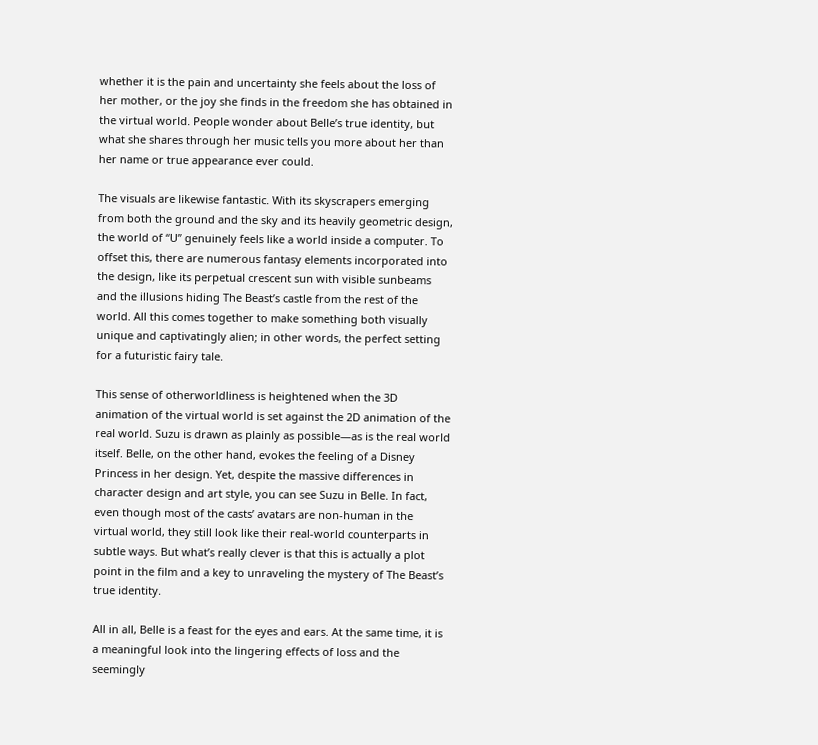whether it is the pain and uncertainty she feels about the loss of her mother, or the joy she finds in the freedom she has obtained in the virtual world. People wonder about Belle’s true identity, but what she shares through her music tells you more about her than her name or true appearance ever could.

The visuals are likewise fantastic. With its skyscrapers emerging from both the ground and the sky and its heavily geometric design, the world of “U” genuinely feels like a world inside a computer. To offset this, there are numerous fantasy elements incorporated into the design, like its perpetual crescent sun with visible sunbeams and the illusions hiding The Beast’s castle from the rest of the world. All this comes together to make something both visually unique and captivatingly alien; in other words, the perfect setting for a futuristic fairy tale.

This sense of otherworldliness is heightened when the 3D animation of the virtual world is set against the 2D animation of the real world. Suzu is drawn as plainly as possible—as is the real world itself. Belle, on the other hand, evokes the feeling of a Disney Princess in her design. Yet, despite the massive differences in character design and art style, you can see Suzu in Belle. In fact, even though most of the casts’ avatars are non-human in the virtual world, they still look like their real-world counterparts in subtle ways. But what’s really clever is that this is actually a plot point in the film and a key to unraveling the mystery of The Beast’s true identity.

All in all, Belle is a feast for the eyes and ears. At the same time, it is a meaningful look into the lingering effects of loss and the seemingly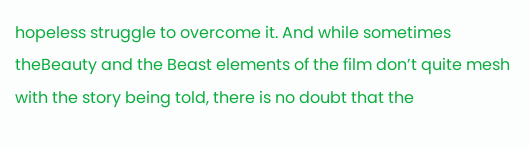hopeless struggle to overcome it. And while sometimes theBeauty and the Beast elements of the film don’t quite mesh with the story being told, there is no doubt that the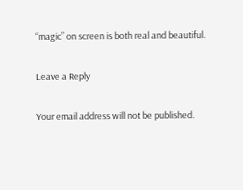“magic” on screen is both real and beautiful.

Leave a Reply

Your email address will not be published.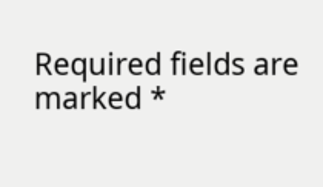Required fields are marked *